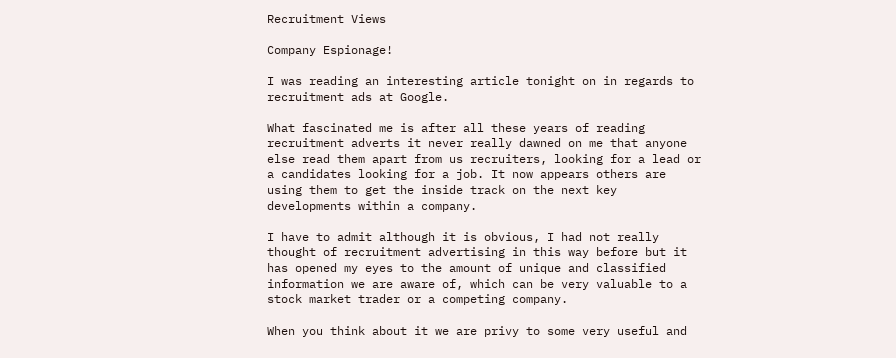Recruitment Views

Company Espionage!

I was reading an interesting article tonight on in regards to recruitment ads at Google.

What fascinated me is after all these years of reading recruitment adverts it never really dawned on me that anyone else read them apart from us recruiters, looking for a lead or a candidates looking for a job. It now appears others are using them to get the inside track on the next key developments within a company.

I have to admit although it is obvious, I had not really thought of recruitment advertising in this way before but it has opened my eyes to the amount of unique and classified information we are aware of, which can be very valuable to a stock market trader or a competing company.

When you think about it we are privy to some very useful and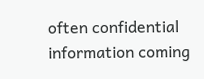often confidential information coming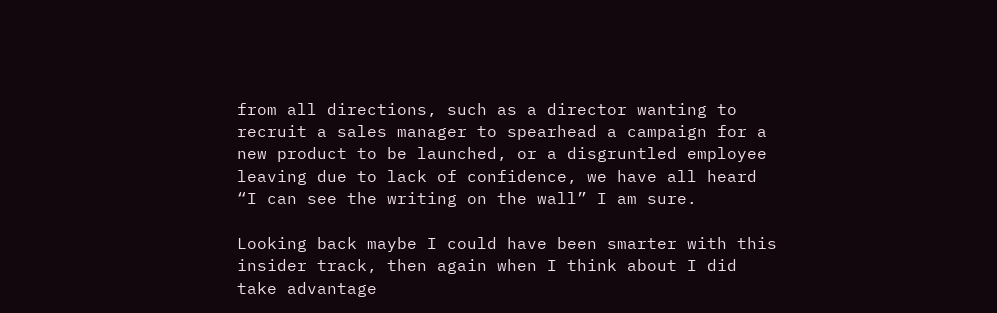from all directions, such as a director wanting to recruit a sales manager to spearhead a campaign for a new product to be launched, or a disgruntled employee leaving due to lack of confidence, we have all heard “I can see the writing on the wall” I am sure.

Looking back maybe I could have been smarter with this insider track, then again when I think about I did take advantage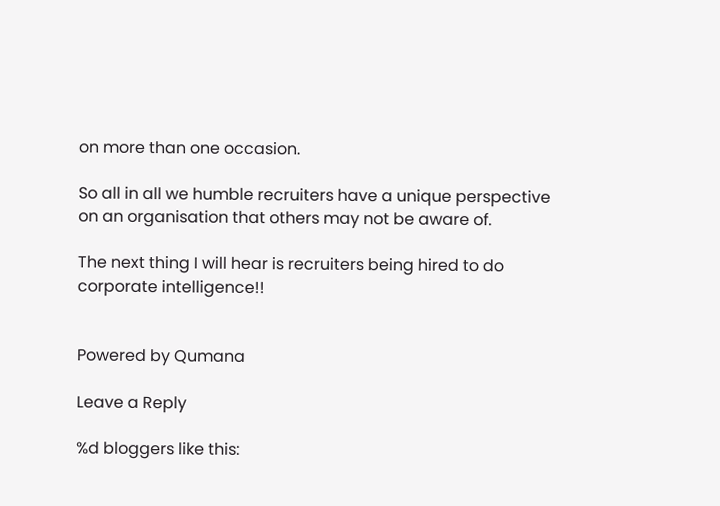on more than one occasion.

So all in all we humble recruiters have a unique perspective on an organisation that others may not be aware of.

The next thing I will hear is recruiters being hired to do corporate intelligence!!


Powered by Qumana

Leave a Reply

%d bloggers like this: